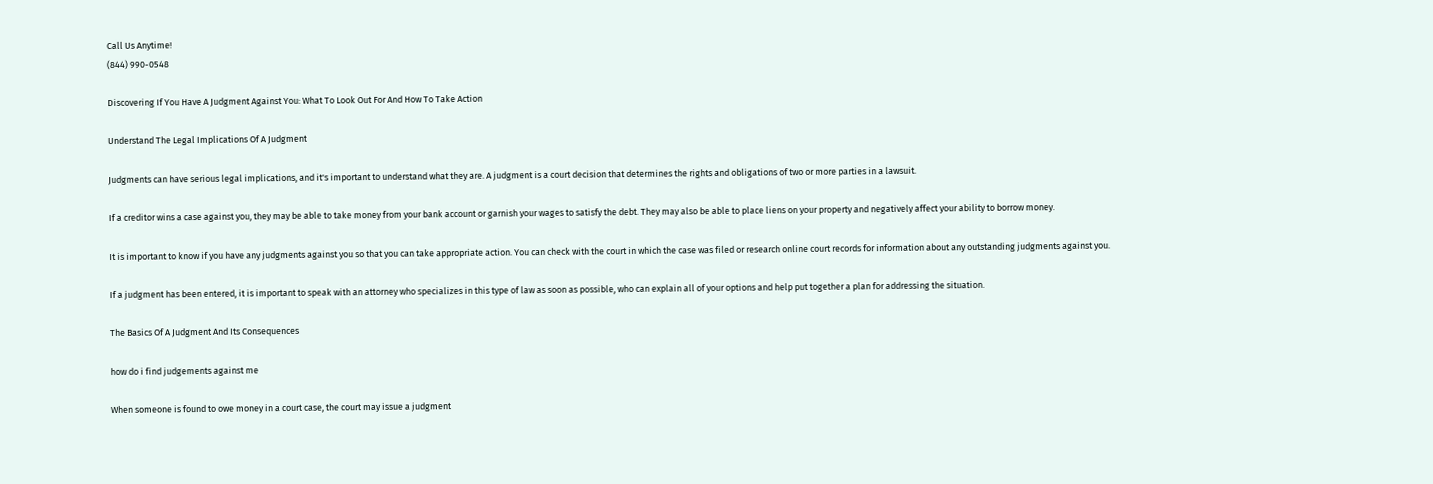Call Us Anytime!
(844) 990-0548

Discovering If You Have A Judgment Against You: What To Look Out For And How To Take Action

Understand The Legal Implications Of A Judgment

Judgments can have serious legal implications, and it's important to understand what they are. A judgment is a court decision that determines the rights and obligations of two or more parties in a lawsuit.

If a creditor wins a case against you, they may be able to take money from your bank account or garnish your wages to satisfy the debt. They may also be able to place liens on your property and negatively affect your ability to borrow money.

It is important to know if you have any judgments against you so that you can take appropriate action. You can check with the court in which the case was filed or research online court records for information about any outstanding judgments against you.

If a judgment has been entered, it is important to speak with an attorney who specializes in this type of law as soon as possible, who can explain all of your options and help put together a plan for addressing the situation.

The Basics Of A Judgment And Its Consequences

how do i find judgements against me

When someone is found to owe money in a court case, the court may issue a judgment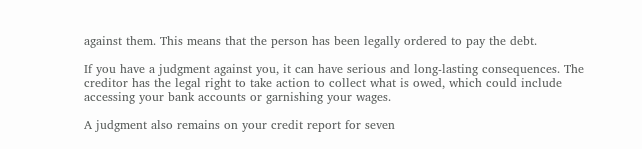against them. This means that the person has been legally ordered to pay the debt.

If you have a judgment against you, it can have serious and long-lasting consequences. The creditor has the legal right to take action to collect what is owed, which could include accessing your bank accounts or garnishing your wages.

A judgment also remains on your credit report for seven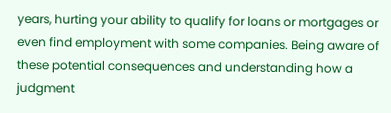years, hurting your ability to qualify for loans or mortgages or even find employment with some companies. Being aware of these potential consequences and understanding how a judgment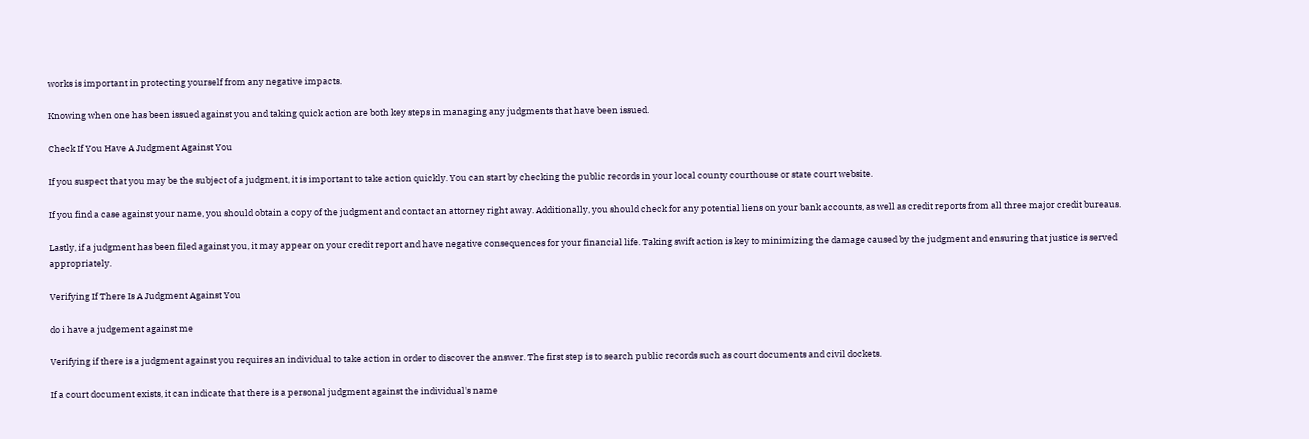works is important in protecting yourself from any negative impacts.

Knowing when one has been issued against you and taking quick action are both key steps in managing any judgments that have been issued.

Check If You Have A Judgment Against You

If you suspect that you may be the subject of a judgment, it is important to take action quickly. You can start by checking the public records in your local county courthouse or state court website.

If you find a case against your name, you should obtain a copy of the judgment and contact an attorney right away. Additionally, you should check for any potential liens on your bank accounts, as well as credit reports from all three major credit bureaus.

Lastly, if a judgment has been filed against you, it may appear on your credit report and have negative consequences for your financial life. Taking swift action is key to minimizing the damage caused by the judgment and ensuring that justice is served appropriately.

Verifying If There Is A Judgment Against You

do i have a judgement against me

Verifying if there is a judgment against you requires an individual to take action in order to discover the answer. The first step is to search public records such as court documents and civil dockets.

If a court document exists, it can indicate that there is a personal judgment against the individual's name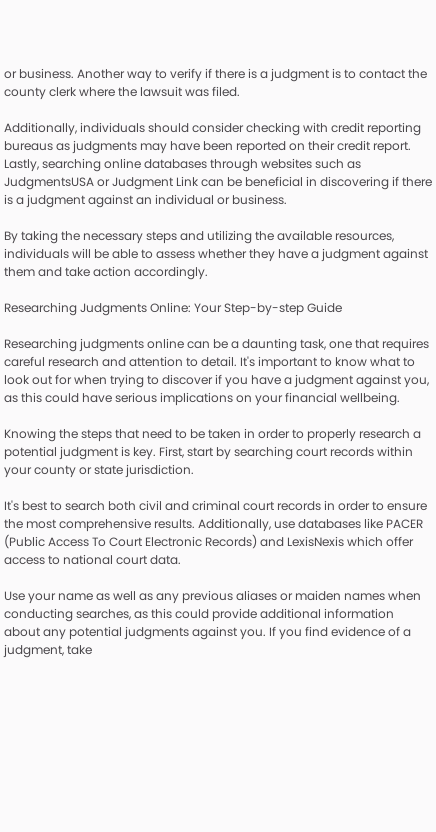or business. Another way to verify if there is a judgment is to contact the county clerk where the lawsuit was filed.

Additionally, individuals should consider checking with credit reporting bureaus as judgments may have been reported on their credit report. Lastly, searching online databases through websites such as JudgmentsUSA or Judgment Link can be beneficial in discovering if there is a judgment against an individual or business.

By taking the necessary steps and utilizing the available resources, individuals will be able to assess whether they have a judgment against them and take action accordingly.

Researching Judgments Online: Your Step-by-step Guide

Researching judgments online can be a daunting task, one that requires careful research and attention to detail. It's important to know what to look out for when trying to discover if you have a judgment against you, as this could have serious implications on your financial wellbeing.

Knowing the steps that need to be taken in order to properly research a potential judgment is key. First, start by searching court records within your county or state jurisdiction.

It's best to search both civil and criminal court records in order to ensure the most comprehensive results. Additionally, use databases like PACER (Public Access To Court Electronic Records) and LexisNexis which offer access to national court data.

Use your name as well as any previous aliases or maiden names when conducting searches, as this could provide additional information about any potential judgments against you. If you find evidence of a judgment, take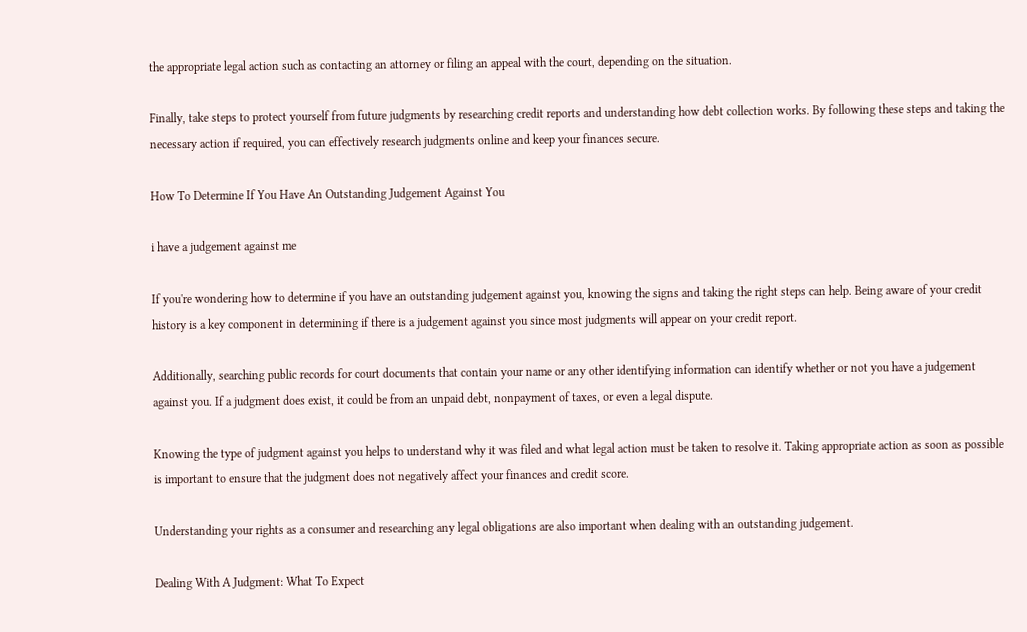the appropriate legal action such as contacting an attorney or filing an appeal with the court, depending on the situation.

Finally, take steps to protect yourself from future judgments by researching credit reports and understanding how debt collection works. By following these steps and taking the necessary action if required, you can effectively research judgments online and keep your finances secure.

How To Determine If You Have An Outstanding Judgement Against You

i have a judgement against me

If you're wondering how to determine if you have an outstanding judgement against you, knowing the signs and taking the right steps can help. Being aware of your credit history is a key component in determining if there is a judgement against you since most judgments will appear on your credit report.

Additionally, searching public records for court documents that contain your name or any other identifying information can identify whether or not you have a judgement against you. If a judgment does exist, it could be from an unpaid debt, nonpayment of taxes, or even a legal dispute.

Knowing the type of judgment against you helps to understand why it was filed and what legal action must be taken to resolve it. Taking appropriate action as soon as possible is important to ensure that the judgment does not negatively affect your finances and credit score.

Understanding your rights as a consumer and researching any legal obligations are also important when dealing with an outstanding judgement.

Dealing With A Judgment: What To Expect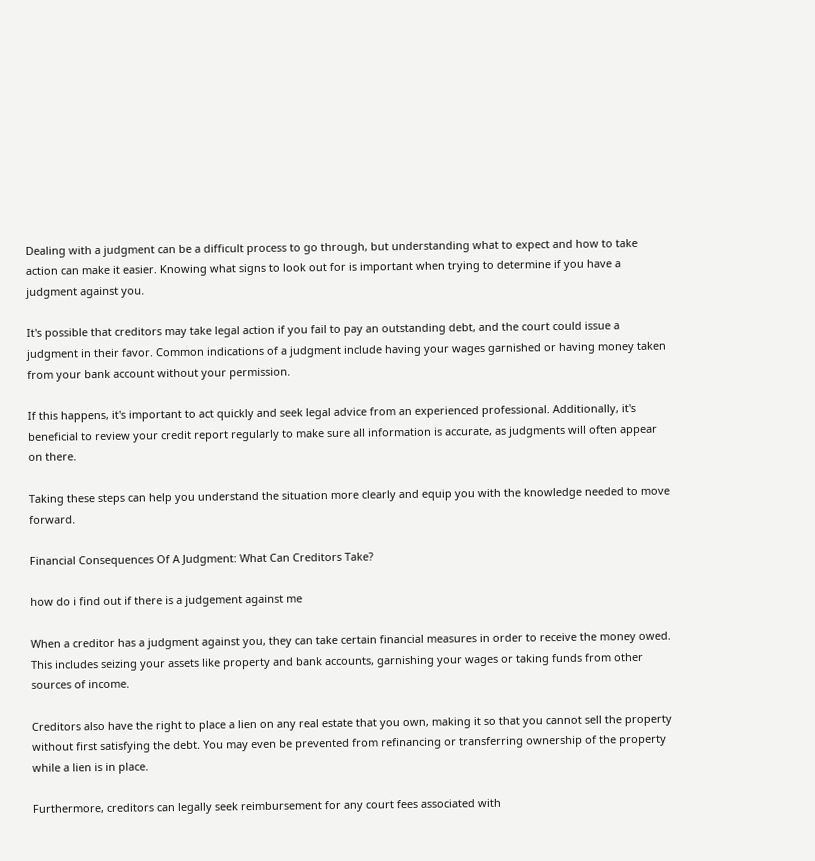Dealing with a judgment can be a difficult process to go through, but understanding what to expect and how to take action can make it easier. Knowing what signs to look out for is important when trying to determine if you have a judgment against you.

It's possible that creditors may take legal action if you fail to pay an outstanding debt, and the court could issue a judgment in their favor. Common indications of a judgment include having your wages garnished or having money taken from your bank account without your permission.

If this happens, it's important to act quickly and seek legal advice from an experienced professional. Additionally, it's beneficial to review your credit report regularly to make sure all information is accurate, as judgments will often appear on there.

Taking these steps can help you understand the situation more clearly and equip you with the knowledge needed to move forward.

Financial Consequences Of A Judgment: What Can Creditors Take?

how do i find out if there is a judgement against me

When a creditor has a judgment against you, they can take certain financial measures in order to receive the money owed. This includes seizing your assets like property and bank accounts, garnishing your wages or taking funds from other sources of income.

Creditors also have the right to place a lien on any real estate that you own, making it so that you cannot sell the property without first satisfying the debt. You may even be prevented from refinancing or transferring ownership of the property while a lien is in place.

Furthermore, creditors can legally seek reimbursement for any court fees associated with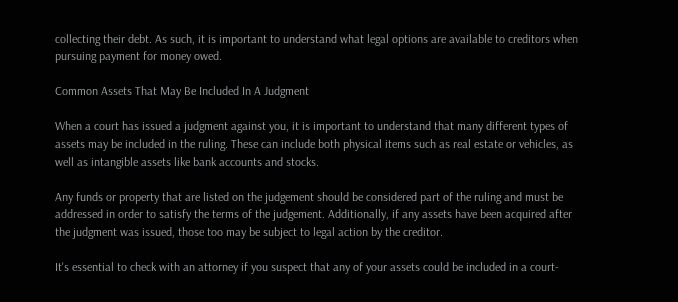collecting their debt. As such, it is important to understand what legal options are available to creditors when pursuing payment for money owed.

Common Assets That May Be Included In A Judgment

When a court has issued a judgment against you, it is important to understand that many different types of assets may be included in the ruling. These can include both physical items such as real estate or vehicles, as well as intangible assets like bank accounts and stocks.

Any funds or property that are listed on the judgement should be considered part of the ruling and must be addressed in order to satisfy the terms of the judgement. Additionally, if any assets have been acquired after the judgment was issued, those too may be subject to legal action by the creditor.

It's essential to check with an attorney if you suspect that any of your assets could be included in a court-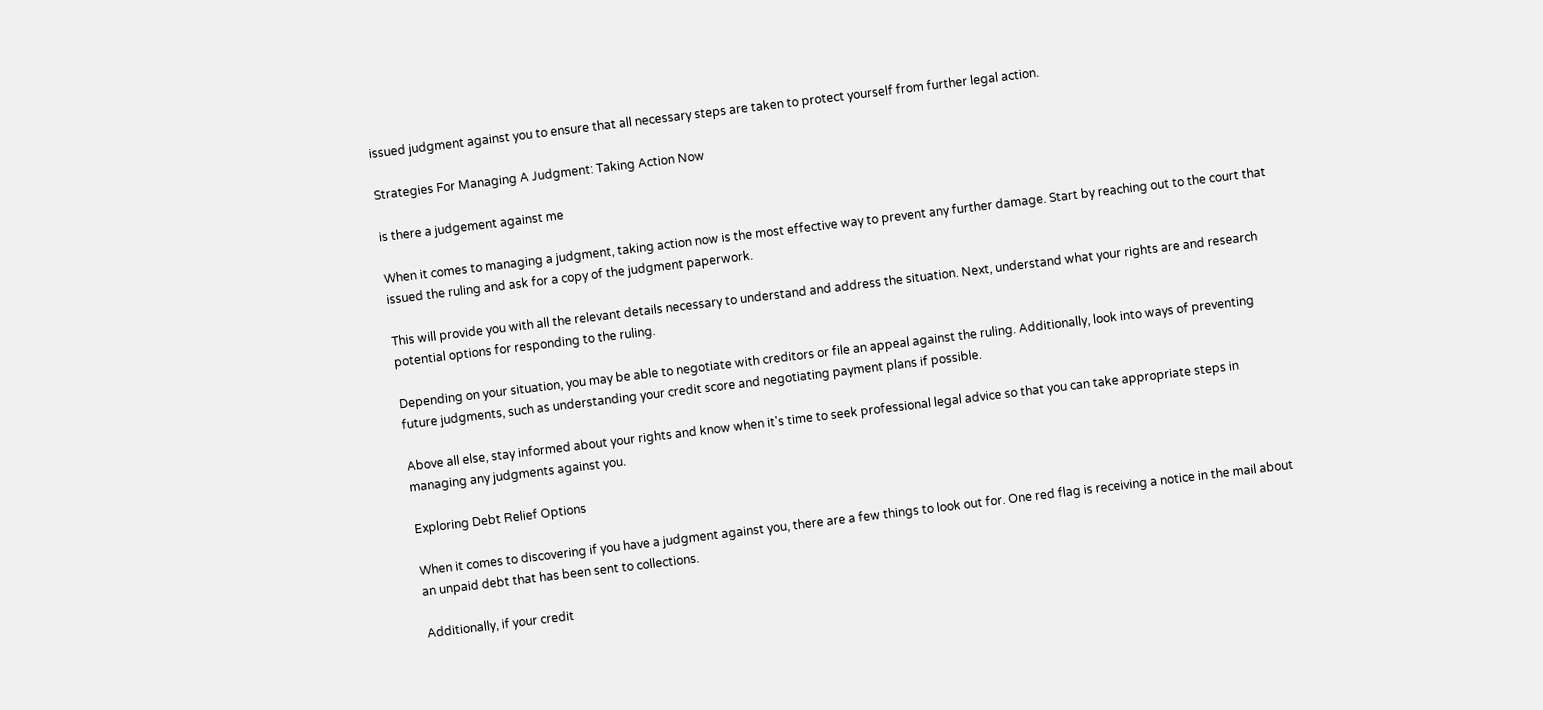issued judgment against you to ensure that all necessary steps are taken to protect yourself from further legal action.

Strategies For Managing A Judgment: Taking Action Now

is there a judgement against me

When it comes to managing a judgment, taking action now is the most effective way to prevent any further damage. Start by reaching out to the court that issued the ruling and ask for a copy of the judgment paperwork.

This will provide you with all the relevant details necessary to understand and address the situation. Next, understand what your rights are and research potential options for responding to the ruling.

Depending on your situation, you may be able to negotiate with creditors or file an appeal against the ruling. Additionally, look into ways of preventing future judgments, such as understanding your credit score and negotiating payment plans if possible.

Above all else, stay informed about your rights and know when it's time to seek professional legal advice so that you can take appropriate steps in managing any judgments against you.

Exploring Debt Relief Options

When it comes to discovering if you have a judgment against you, there are a few things to look out for. One red flag is receiving a notice in the mail about an unpaid debt that has been sent to collections.

Additionally, if your credit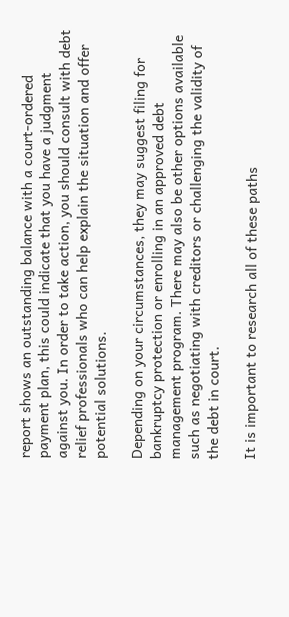report shows an outstanding balance with a court-ordered payment plan, this could indicate that you have a judgment against you. In order to take action, you should consult with debt relief professionals who can help explain the situation and offer potential solutions.

Depending on your circumstances, they may suggest filing for bankruptcy protection or enrolling in an approved debt management program. There may also be other options available such as negotiating with creditors or challenging the validity of the debt in court.

It is important to research all of these paths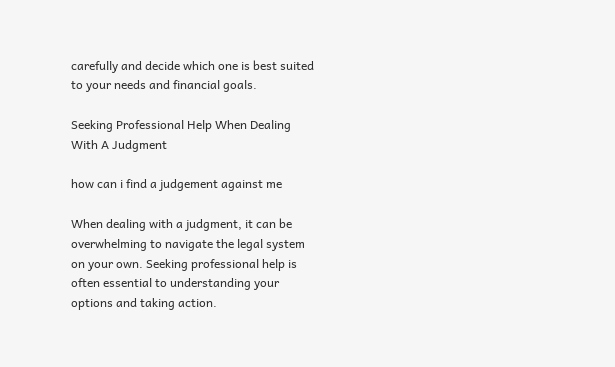carefully and decide which one is best suited to your needs and financial goals.

Seeking Professional Help When Dealing With A Judgment

how can i find a judgement against me

When dealing with a judgment, it can be overwhelming to navigate the legal system on your own. Seeking professional help is often essential to understanding your options and taking action.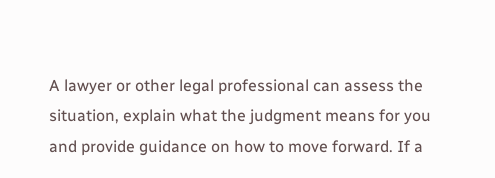A lawyer or other legal professional can assess the situation, explain what the judgment means for you and provide guidance on how to move forward. If a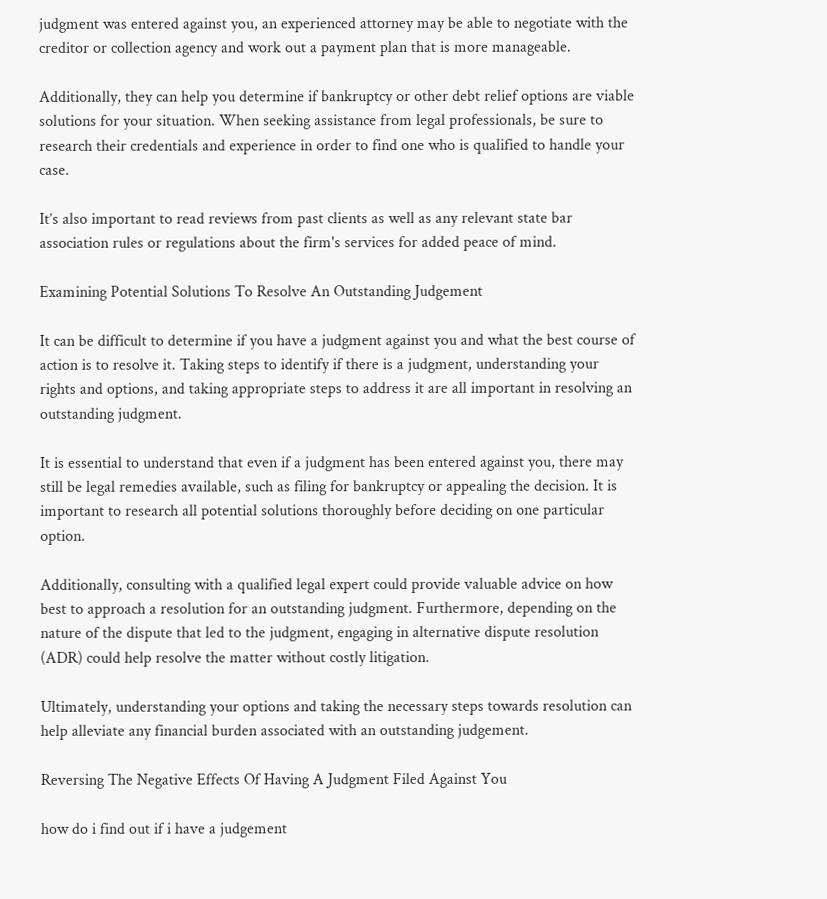judgment was entered against you, an experienced attorney may be able to negotiate with the creditor or collection agency and work out a payment plan that is more manageable.

Additionally, they can help you determine if bankruptcy or other debt relief options are viable solutions for your situation. When seeking assistance from legal professionals, be sure to research their credentials and experience in order to find one who is qualified to handle your case.

It’s also important to read reviews from past clients as well as any relevant state bar association rules or regulations about the firm's services for added peace of mind.

Examining Potential Solutions To Resolve An Outstanding Judgement

It can be difficult to determine if you have a judgment against you and what the best course of action is to resolve it. Taking steps to identify if there is a judgment, understanding your rights and options, and taking appropriate steps to address it are all important in resolving an outstanding judgment.

It is essential to understand that even if a judgment has been entered against you, there may still be legal remedies available, such as filing for bankruptcy or appealing the decision. It is important to research all potential solutions thoroughly before deciding on one particular option.

Additionally, consulting with a qualified legal expert could provide valuable advice on how best to approach a resolution for an outstanding judgment. Furthermore, depending on the nature of the dispute that led to the judgment, engaging in alternative dispute resolution (ADR) could help resolve the matter without costly litigation.

Ultimately, understanding your options and taking the necessary steps towards resolution can help alleviate any financial burden associated with an outstanding judgement.

Reversing The Negative Effects Of Having A Judgment Filed Against You

how do i find out if i have a judgement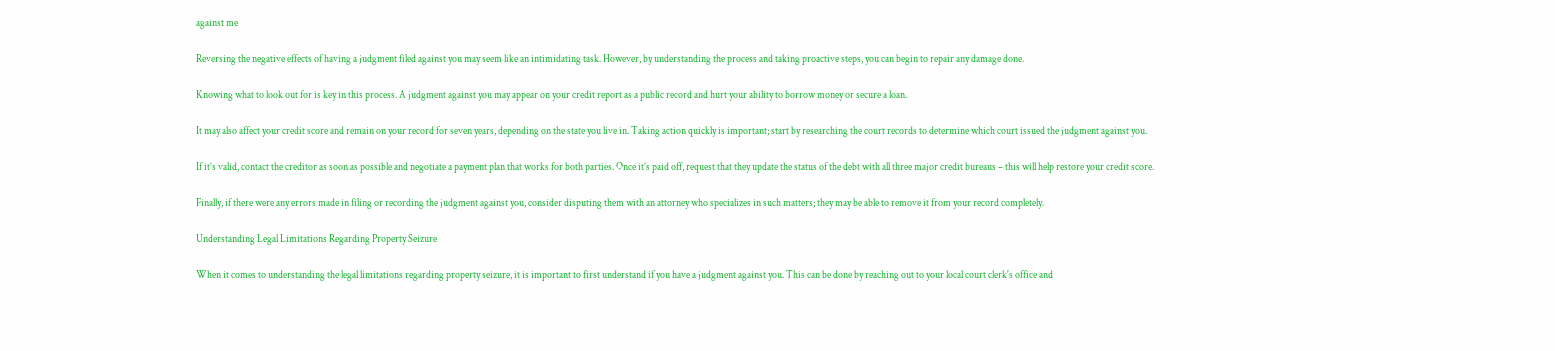against me

Reversing the negative effects of having a judgment filed against you may seem like an intimidating task. However, by understanding the process and taking proactive steps, you can begin to repair any damage done.

Knowing what to look out for is key in this process. A judgment against you may appear on your credit report as a public record and hurt your ability to borrow money or secure a loan.

It may also affect your credit score and remain on your record for seven years, depending on the state you live in. Taking action quickly is important; start by researching the court records to determine which court issued the judgment against you.

If it’s valid, contact the creditor as soon as possible and negotiate a payment plan that works for both parties. Once it’s paid off, request that they update the status of the debt with all three major credit bureaus – this will help restore your credit score.

Finally, if there were any errors made in filing or recording the judgment against you, consider disputing them with an attorney who specializes in such matters; they may be able to remove it from your record completely.

Understanding Legal Limitations Regarding Property Seizure

When it comes to understanding the legal limitations regarding property seizure, it is important to first understand if you have a judgment against you. This can be done by reaching out to your local court clerk's office and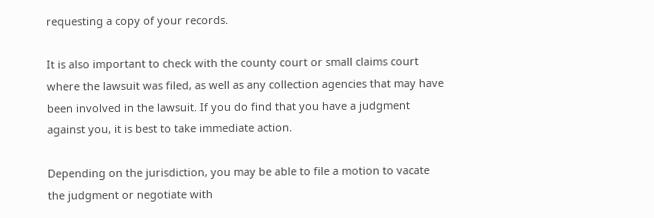requesting a copy of your records.

It is also important to check with the county court or small claims court where the lawsuit was filed, as well as any collection agencies that may have been involved in the lawsuit. If you do find that you have a judgment against you, it is best to take immediate action.

Depending on the jurisdiction, you may be able to file a motion to vacate the judgment or negotiate with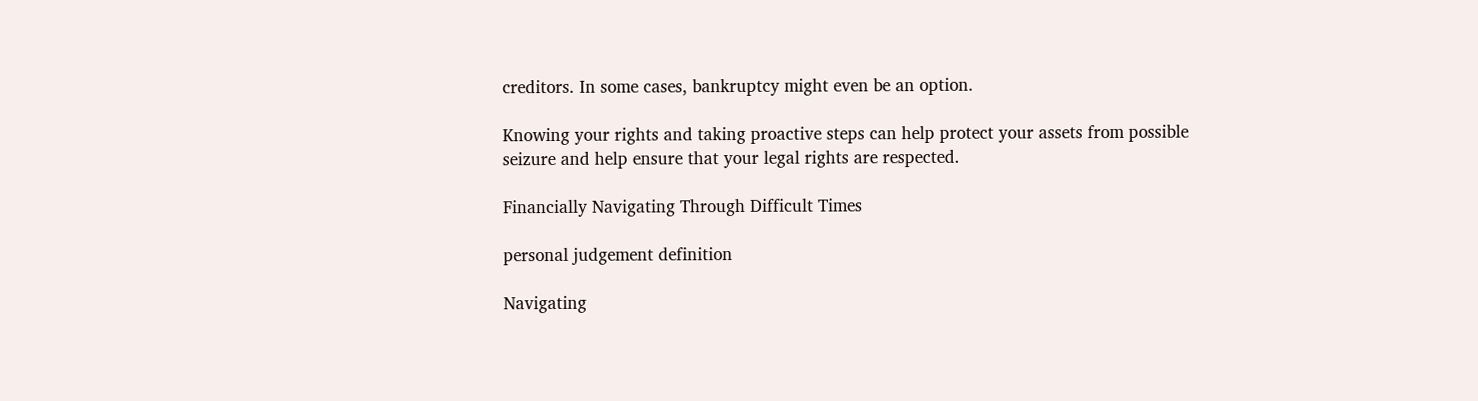creditors. In some cases, bankruptcy might even be an option.

Knowing your rights and taking proactive steps can help protect your assets from possible seizure and help ensure that your legal rights are respected.

Financially Navigating Through Difficult Times

personal judgement definition

Navigating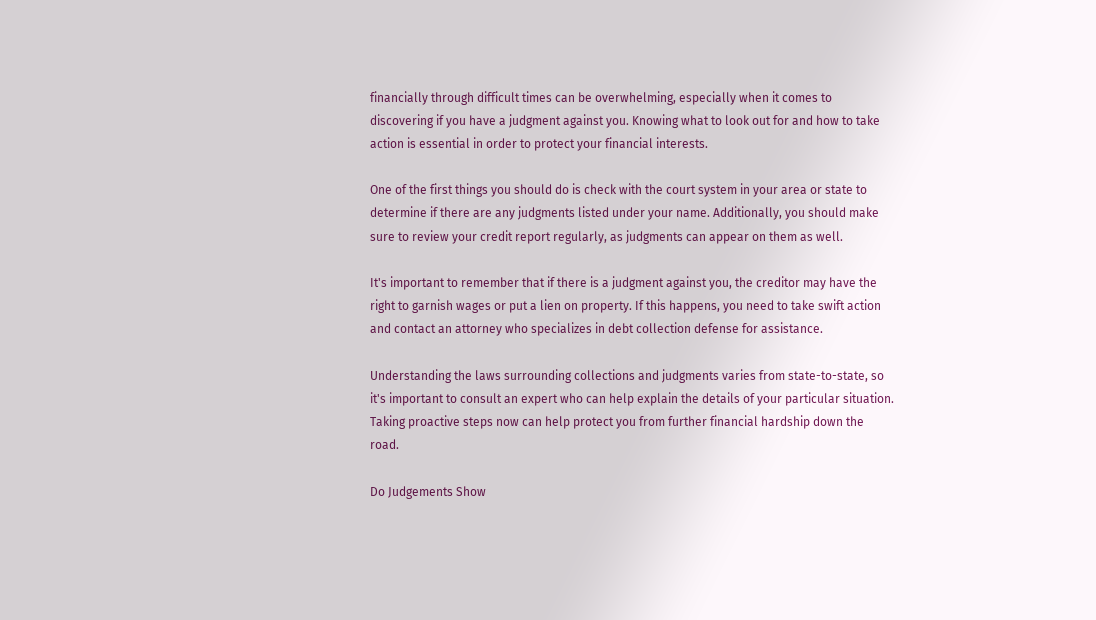financially through difficult times can be overwhelming, especially when it comes to discovering if you have a judgment against you. Knowing what to look out for and how to take action is essential in order to protect your financial interests.

One of the first things you should do is check with the court system in your area or state to determine if there are any judgments listed under your name. Additionally, you should make sure to review your credit report regularly, as judgments can appear on them as well.

It's important to remember that if there is a judgment against you, the creditor may have the right to garnish wages or put a lien on property. If this happens, you need to take swift action and contact an attorney who specializes in debt collection defense for assistance.

Understanding the laws surrounding collections and judgments varies from state-to-state, so it's important to consult an expert who can help explain the details of your particular situation. Taking proactive steps now can help protect you from further financial hardship down the road.

Do Judgements Show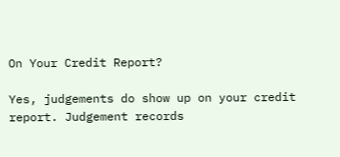On Your Credit Report?

Yes, judgements do show up on your credit report. Judgement records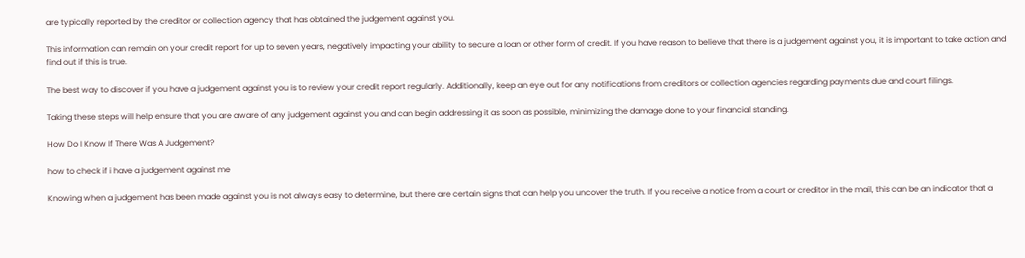are typically reported by the creditor or collection agency that has obtained the judgement against you.

This information can remain on your credit report for up to seven years, negatively impacting your ability to secure a loan or other form of credit. If you have reason to believe that there is a judgement against you, it is important to take action and find out if this is true.

The best way to discover if you have a judgement against you is to review your credit report regularly. Additionally, keep an eye out for any notifications from creditors or collection agencies regarding payments due and court filings.

Taking these steps will help ensure that you are aware of any judgement against you and can begin addressing it as soon as possible, minimizing the damage done to your financial standing.

How Do I Know If There Was A Judgement?

how to check if i have a judgement against me

Knowing when a judgement has been made against you is not always easy to determine, but there are certain signs that can help you uncover the truth. If you receive a notice from a court or creditor in the mail, this can be an indicator that a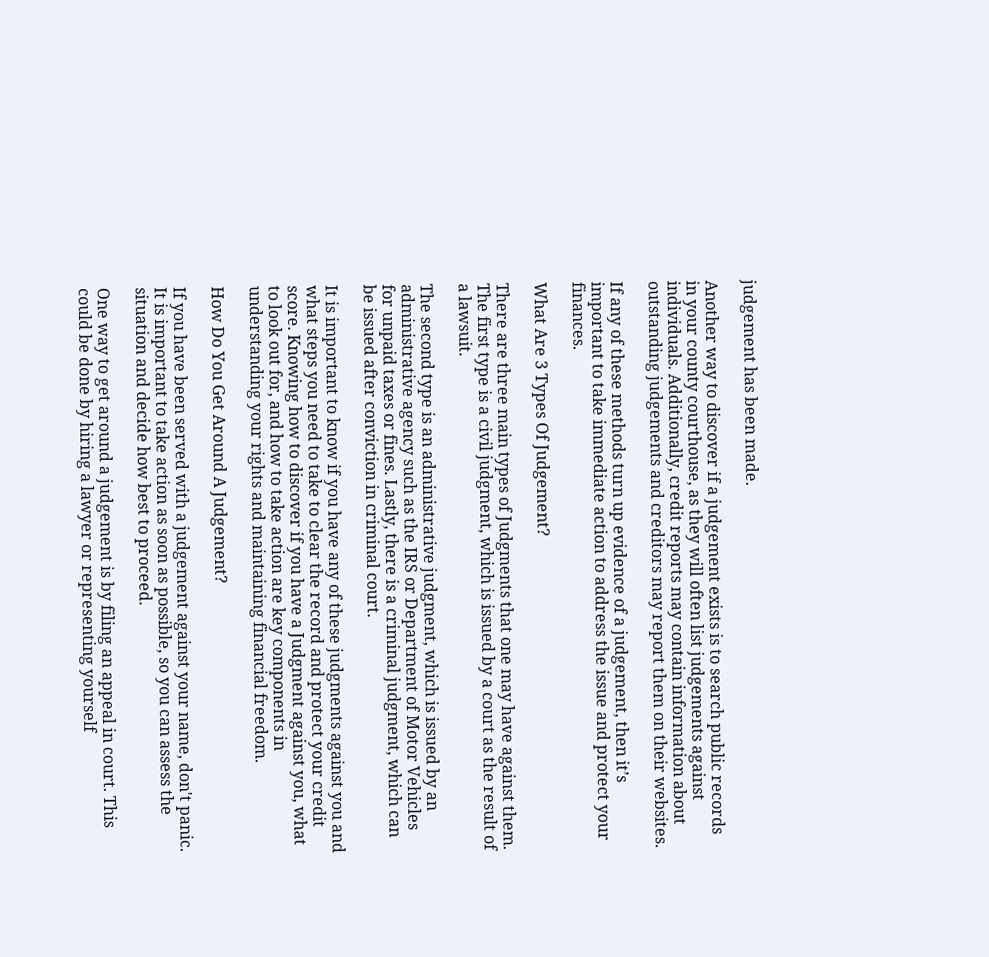judgement has been made.

Another way to discover if a judgement exists is to search public records in your county courthouse, as they will often list judgements against individuals. Additionally, credit reports may contain information about outstanding judgements and creditors may report them on their websites.

If any of these methods turn up evidence of a judgement, then it’s important to take immediate action to address the issue and protect your finances.

What Are 3 Types Of Judgement?

There are three main types of Judgments that one may have against them. The first type is a civil judgment, which is issued by a court as the result of a lawsuit.

The second type is an administrative judgment, which is issued by an administrative agency such as the IRS or Department of Motor Vehicles for unpaid taxes or fines. Lastly, there is a criminal judgment, which can be issued after conviction in criminal court.

It is important to know if you have any of these judgments against you and what steps you need to take to clear the record and protect your credit score. Knowing how to discover if you have a Judgment against you, what to look out for, and how to take action are key components in understanding your rights and maintaining financial freedom.

How Do You Get Around A Judgement?

If you have been served with a judgement against your name, don't panic. It is important to take action as soon as possible, so you can assess the situation and decide how best to proceed.

One way to get around a judgement is by filing an appeal in court. This could be done by hiring a lawyer or representing yourself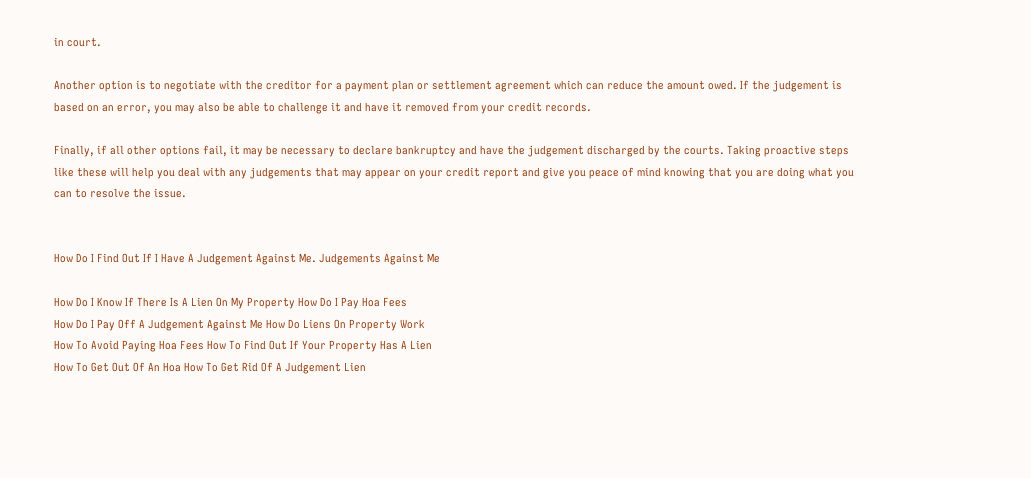in court.

Another option is to negotiate with the creditor for a payment plan or settlement agreement which can reduce the amount owed. If the judgement is based on an error, you may also be able to challenge it and have it removed from your credit records.

Finally, if all other options fail, it may be necessary to declare bankruptcy and have the judgement discharged by the courts. Taking proactive steps like these will help you deal with any judgements that may appear on your credit report and give you peace of mind knowing that you are doing what you can to resolve the issue.


How Do I Find Out If I Have A Judgement Against Me. Judgements Against Me

How Do I Know If There Is A Lien On My Property How Do I Pay Hoa Fees
How Do I Pay Off A Judgement Against Me How Do Liens On Property Work
How To Avoid Paying Hoa Fees How To Find Out If Your Property Has A Lien
How To Get Out Of An Hoa How To Get Rid Of A Judgement Lien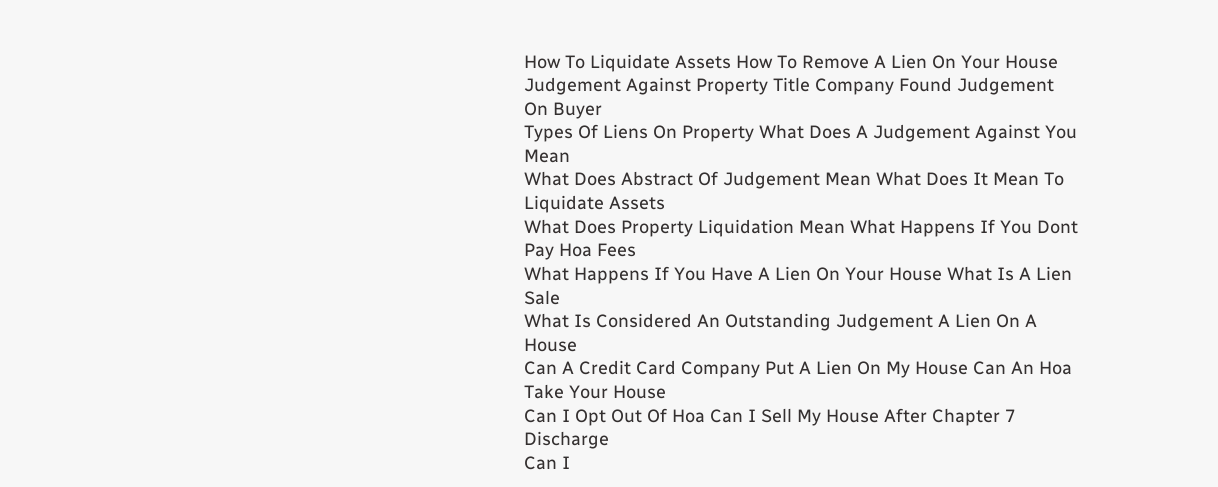How To Liquidate Assets How To Remove A Lien On Your House
Judgement Against Property Title Company Found Judgement On Buyer
Types Of Liens On Property What Does A Judgement Against You Mean
What Does Abstract Of Judgement Mean What Does It Mean To Liquidate Assets
What Does Property Liquidation Mean What Happens If You Dont Pay Hoa Fees
What Happens If You Have A Lien On Your House What Is A Lien Sale
What Is Considered An Outstanding Judgement A Lien On A House
Can A Credit Card Company Put A Lien On My House Can An Hoa Take Your House
Can I Opt Out Of Hoa Can I Sell My House After Chapter 7 Discharge
Can I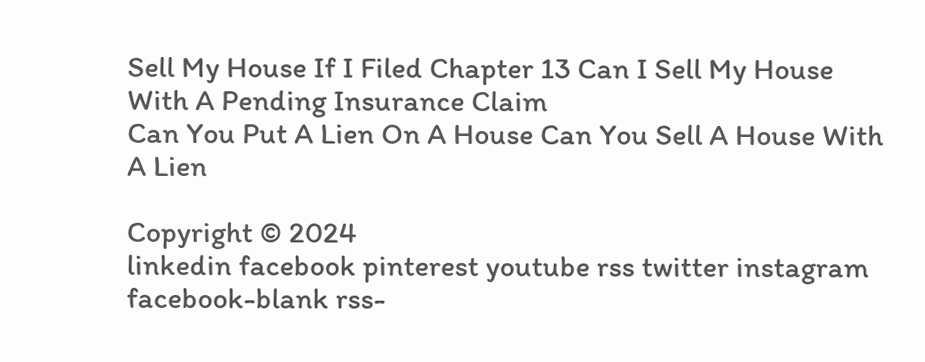Sell My House If I Filed Chapter 13 Can I Sell My House With A Pending Insurance Claim
Can You Put A Lien On A House Can You Sell A House With A Lien

Copyright © 2024
linkedin facebook pinterest youtube rss twitter instagram facebook-blank rss-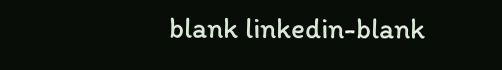blank linkedin-blank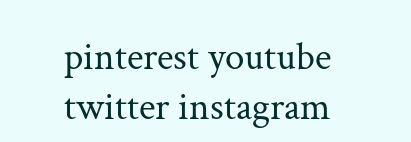pinterest youtube twitter instagram